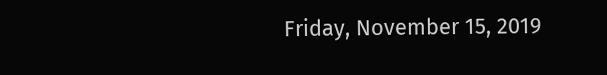Friday, November 15, 2019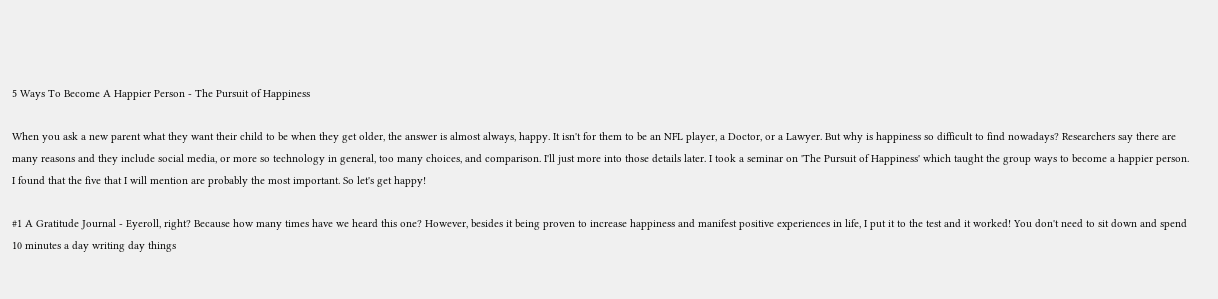5 Ways To Become A Happier Person - The Pursuit of Happiness

When you ask a new parent what they want their child to be when they get older, the answer is almost always, happy. It isn't for them to be an NFL player, a Doctor, or a Lawyer. But why is happiness so difficult to find nowadays? Researchers say there are many reasons and they include social media, or more so technology in general, too many choices, and comparison. I'll just more into those details later. I took a seminar on 'The Pursuit of Happiness' which taught the group ways to become a happier person. I found that the five that I will mention are probably the most important. So let's get happy!

#1 A Gratitude Journal - Eyeroll, right? Because how many times have we heard this one? However, besides it being proven to increase happiness and manifest positive experiences in life, I put it to the test and it worked! You don't need to sit down and spend 10 minutes a day writing day things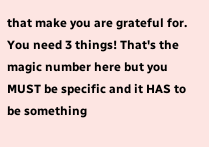that make you are grateful for. You need 3 things! That's the magic number here but you MUST be specific and it HAS to be something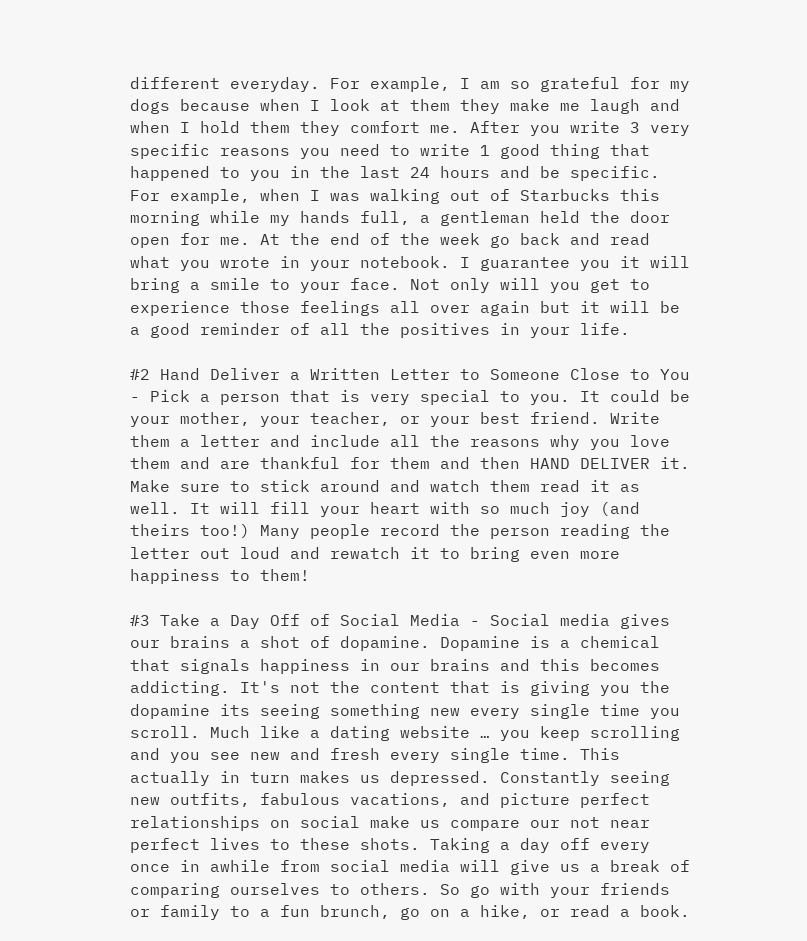different everyday. For example, I am so grateful for my dogs because when I look at them they make me laugh and when I hold them they comfort me. After you write 3 very specific reasons you need to write 1 good thing that happened to you in the last 24 hours and be specific. For example, when I was walking out of Starbucks this morning while my hands full, a gentleman held the door open for me. At the end of the week go back and read what you wrote in your notebook. I guarantee you it will bring a smile to your face. Not only will you get to experience those feelings all over again but it will be a good reminder of all the positives in your life.

#2 Hand Deliver a Written Letter to Someone Close to You - Pick a person that is very special to you. It could be your mother, your teacher, or your best friend. Write them a letter and include all the reasons why you love them and are thankful for them and then HAND DELIVER it. Make sure to stick around and watch them read it as well. It will fill your heart with so much joy (and theirs too!) Many people record the person reading the letter out loud and rewatch it to bring even more happiness to them!

#3 Take a Day Off of Social Media - Social media gives our brains a shot of dopamine. Dopamine is a chemical that signals happiness in our brains and this becomes addicting. It's not the content that is giving you the dopamine its seeing something new every single time you scroll. Much like a dating website … you keep scrolling and you see new and fresh every single time. This actually in turn makes us depressed. Constantly seeing new outfits, fabulous vacations, and picture perfect relationships on social make us compare our not near perfect lives to these shots. Taking a day off every once in awhile from social media will give us a break of comparing ourselves to others. So go with your friends or family to a fun brunch, go on a hike, or read a book.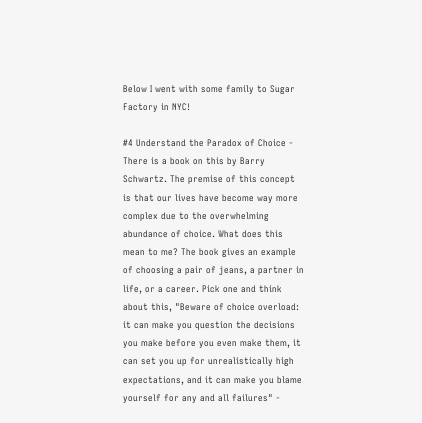Below I went with some family to Sugar Factory in NYC!

#4 Understand the Paradox of Choice - There is a book on this by Barry Schwartz. The premise of this concept is that our lives have become way more complex due to the overwhelming abundance of choice. What does this mean to me? The book gives an example of choosing a pair of jeans, a partner in life, or a career. Pick one and think about this, "Beware of choice overload: it can make you question the decisions you make before you even make them, it can set you up for unrealistically high expectations, and it can make you blame yourself for any and all failures" -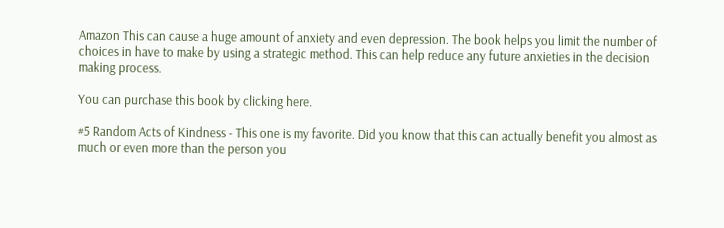Amazon This can cause a huge amount of anxiety and even depression. The book helps you limit the number of choices in have to make by using a strategic method. This can help reduce any future anxieties in the decision making process.

You can purchase this book by clicking here.

#5 Random Acts of Kindness - This one is my favorite. Did you know that this can actually benefit you almost as much or even more than the person you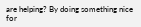are helping? By doing something nice for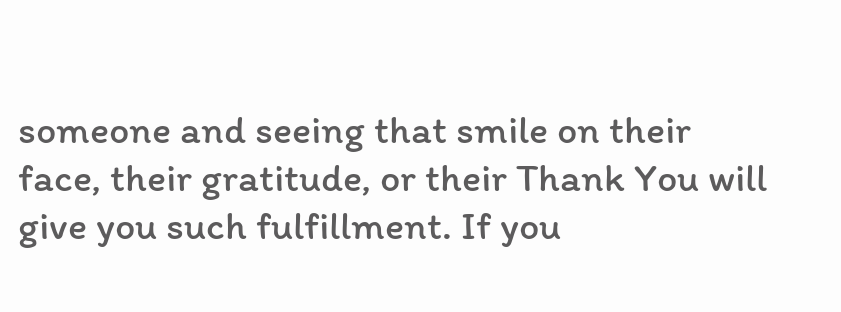someone and seeing that smile on their face, their gratitude, or their Thank You will give you such fulfillment. If you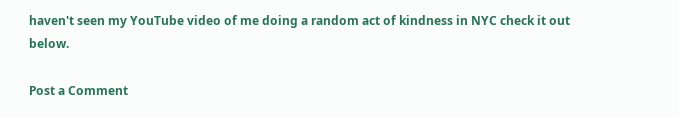haven't seen my YouTube video of me doing a random act of kindness in NYC check it out below.

Post a Comment